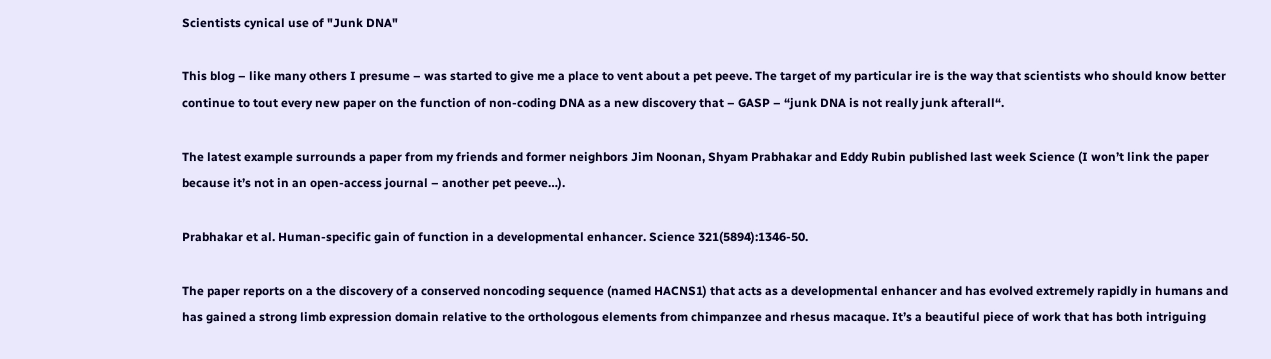Scientists cynical use of "Junk DNA"

This blog – like many others I presume – was started to give me a place to vent about a pet peeve. The target of my particular ire is the way that scientists who should know better continue to tout every new paper on the function of non-coding DNA as a new discovery that – GASP – “junk DNA is not really junk afterall“.

The latest example surrounds a paper from my friends and former neighbors Jim Noonan, Shyam Prabhakar and Eddy Rubin published last week Science (I won’t link the paper because it’s not in an open-access journal – another pet peeve…).

Prabhakar et al. Human-specific gain of function in a developmental enhancer. Science 321(5894):1346-50.

The paper reports on a the discovery of a conserved noncoding sequence (named HACNS1) that acts as a developmental enhancer and has evolved extremely rapidly in humans and has gained a strong limb expression domain relative to the orthologous elements from chimpanzee and rhesus macaque. It’s a beautiful piece of work that has both intriguing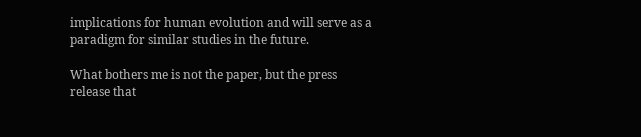implications for human evolution and will serve as a paradigm for similar studies in the future.

What bothers me is not the paper, but the press release that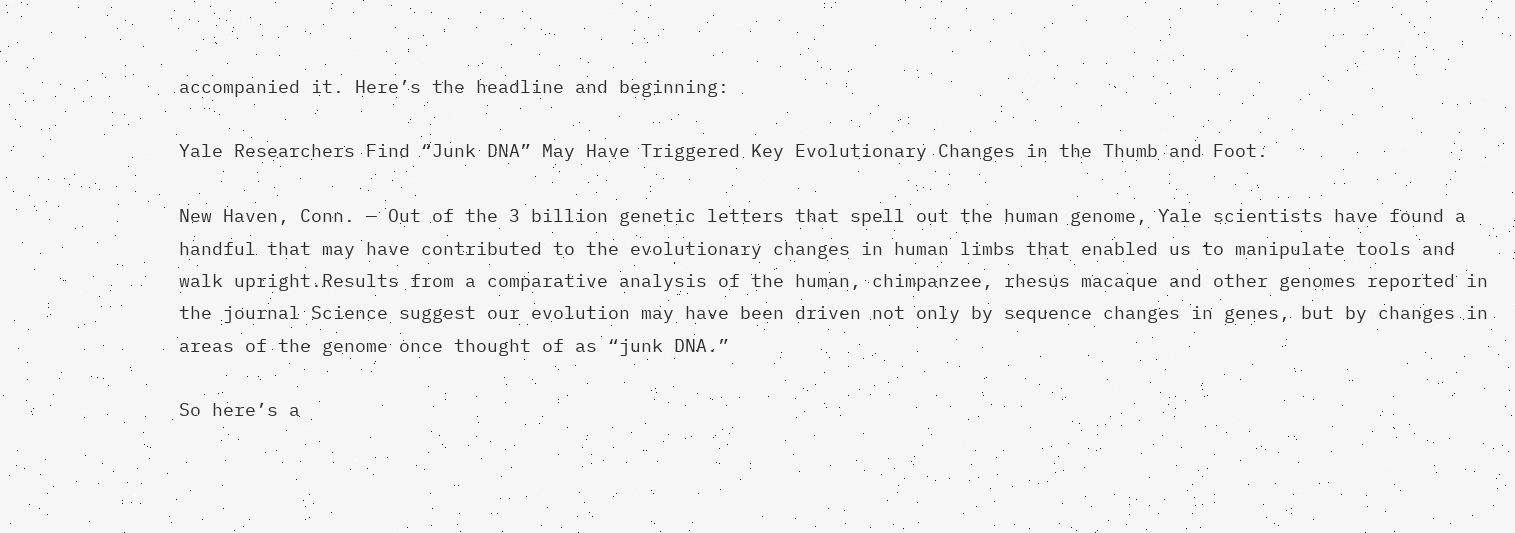accompanied it. Here’s the headline and beginning:

Yale Researchers Find “Junk DNA” May Have Triggered Key Evolutionary Changes in the Thumb and Foot.

New Haven, Conn. — Out of the 3 billion genetic letters that spell out the human genome, Yale scientists have found a handful that may have contributed to the evolutionary changes in human limbs that enabled us to manipulate tools and walk upright.Results from a comparative analysis of the human, chimpanzee, rhesus macaque and other genomes reported in the journal Science suggest our evolution may have been driven not only by sequence changes in genes, but by changes in areas of the genome once thought of as “junk DNA.”

So here’s a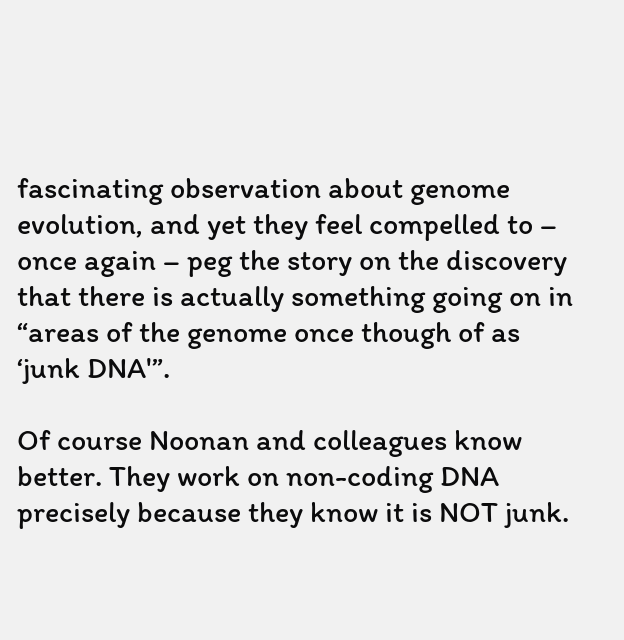fascinating observation about genome evolution, and yet they feel compelled to – once again – peg the story on the discovery that there is actually something going on in “areas of the genome once though of as ‘junk DNA'”.

Of course Noonan and colleagues know better. They work on non-coding DNA precisely because they know it is NOT junk.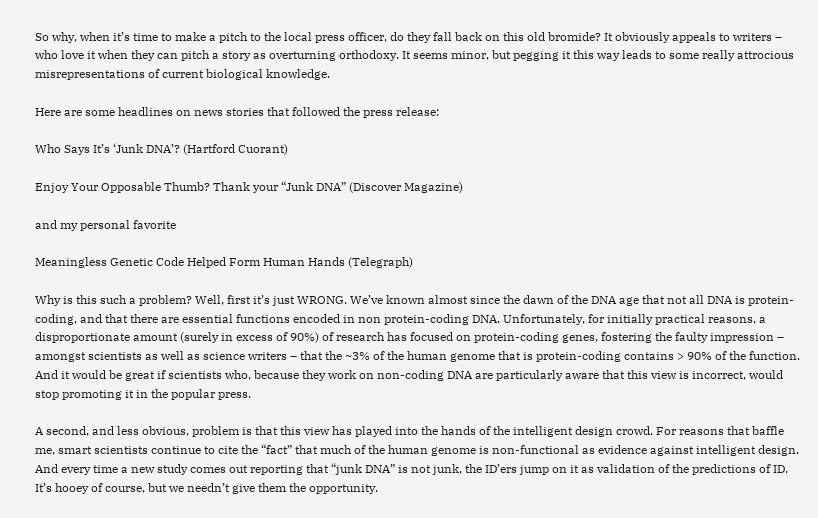So why, when it’s time to make a pitch to the local press officer, do they fall back on this old bromide? It obviously appeals to writers – who love it when they can pitch a story as overturning orthodoxy. It seems minor, but pegging it this way leads to some really attrocious misrepresentations of current biological knowledge.

Here are some headlines on news stories that followed the press release:

Who Says It’s ‘Junk DNA’? (Hartford Cuorant)

Enjoy Your Opposable Thumb? Thank your “Junk DNA” (Discover Magazine)

and my personal favorite

Meaningless Genetic Code Helped Form Human Hands (Telegraph)

Why is this such a problem? Well, first it’s just WRONG. We’ve known almost since the dawn of the DNA age that not all DNA is protein-coding, and that there are essential functions encoded in non protein-coding DNA. Unfortunately, for initially practical reasons, a disproportionate amount (surely in excess of 90%) of research has focused on protein-coding genes, fostering the faulty impression – amongst scientists as well as science writers – that the ~3% of the human genome that is protein-coding contains > 90% of the function. And it would be great if scientists who, because they work on non-coding DNA are particularly aware that this view is incorrect, would stop promoting it in the popular press.

A second, and less obvious, problem is that this view has played into the hands of the intelligent design crowd. For reasons that baffle me, smart scientists continue to cite the “fact” that much of the human genome is non-functional as evidence against intelligent design. And every time a new study comes out reporting that “junk DNA” is not junk, the ID’ers jump on it as validation of the predictions of ID. It’s hooey of course, but we needn’t give them the opportunity.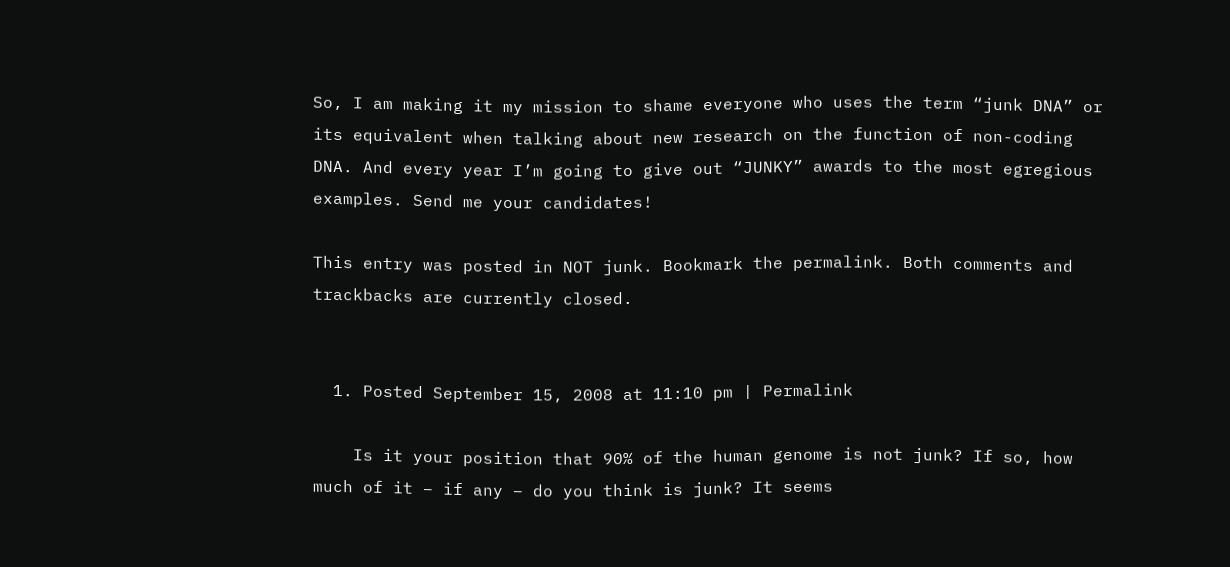So, I am making it my mission to shame everyone who uses the term “junk DNA” or its equivalent when talking about new research on the function of non-coding DNA. And every year I’m going to give out “JUNKY” awards to the most egregious examples. Send me your candidates!

This entry was posted in NOT junk. Bookmark the permalink. Both comments and trackbacks are currently closed.


  1. Posted September 15, 2008 at 11:10 pm | Permalink

    Is it your position that 90% of the human genome is not junk? If so, how much of it – if any – do you think is junk? It seems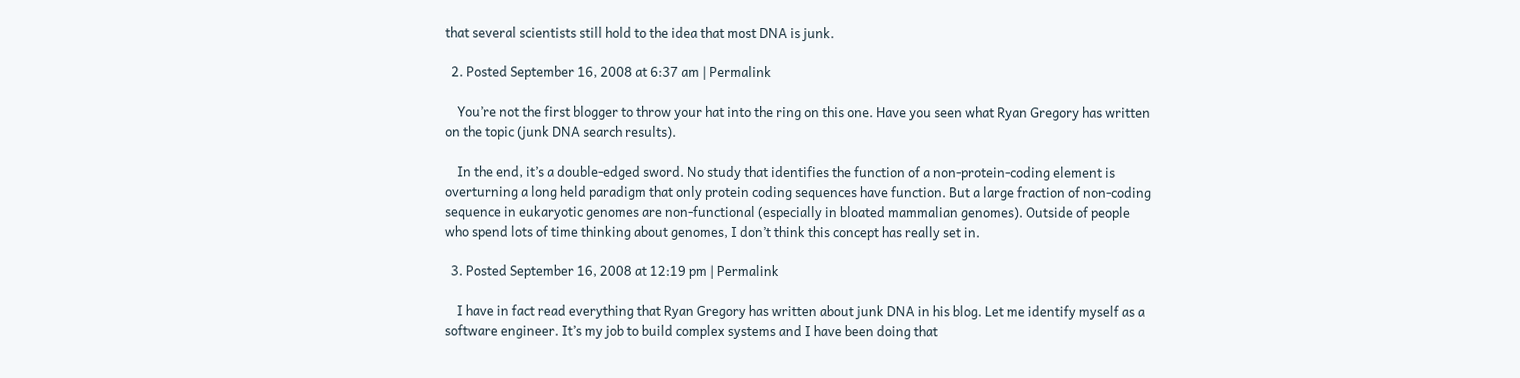that several scientists still hold to the idea that most DNA is junk.

  2. Posted September 16, 2008 at 6:37 am | Permalink

    You’re not the first blogger to throw your hat into the ring on this one. Have you seen what Ryan Gregory has written on the topic (junk DNA search results).

    In the end, it’s a double-edged sword. No study that identifies the function of a non-protein-coding element is overturning a long held paradigm that only protein coding sequences have function. But a large fraction of non-coding sequence in eukaryotic genomes are non-functional (especially in bloated mammalian genomes). Outside of people who spend lots of time thinking about genomes, I don’t think this concept has really set in.

  3. Posted September 16, 2008 at 12:19 pm | Permalink

    I have in fact read everything that Ryan Gregory has written about junk DNA in his blog. Let me identify myself as a software engineer. It’s my job to build complex systems and I have been doing that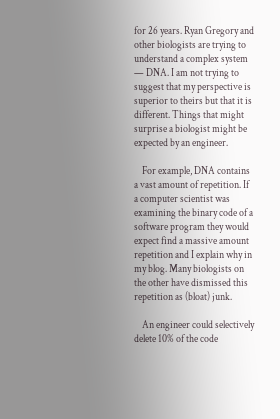for 26 years. Ryan Gregory and other biologists are trying to understand a complex system — DNA. I am not trying to suggest that my perspective is superior to theirs but that it is different. Things that might surprise a biologist might be expected by an engineer.

    For example, DNA contains a vast amount of repetition. If a computer scientist was examining the binary code of a software program they would expect find a massive amount repetition and I explain why in my blog. Many biologists on the other have dismissed this repetition as (bloat) junk.

    An engineer could selectively delete 10% of the code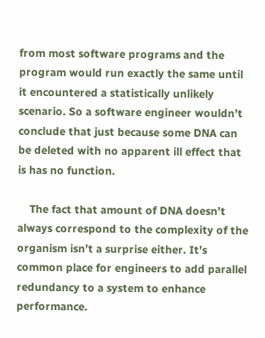from most software programs and the program would run exactly the same until it encountered a statistically unlikely scenario. So a software engineer wouldn’t conclude that just because some DNA can be deleted with no apparent ill effect that is has no function.

    The fact that amount of DNA doesn’t always correspond to the complexity of the organism isn’t a surprise either. It’s common place for engineers to add parallel redundancy to a system to enhance performance.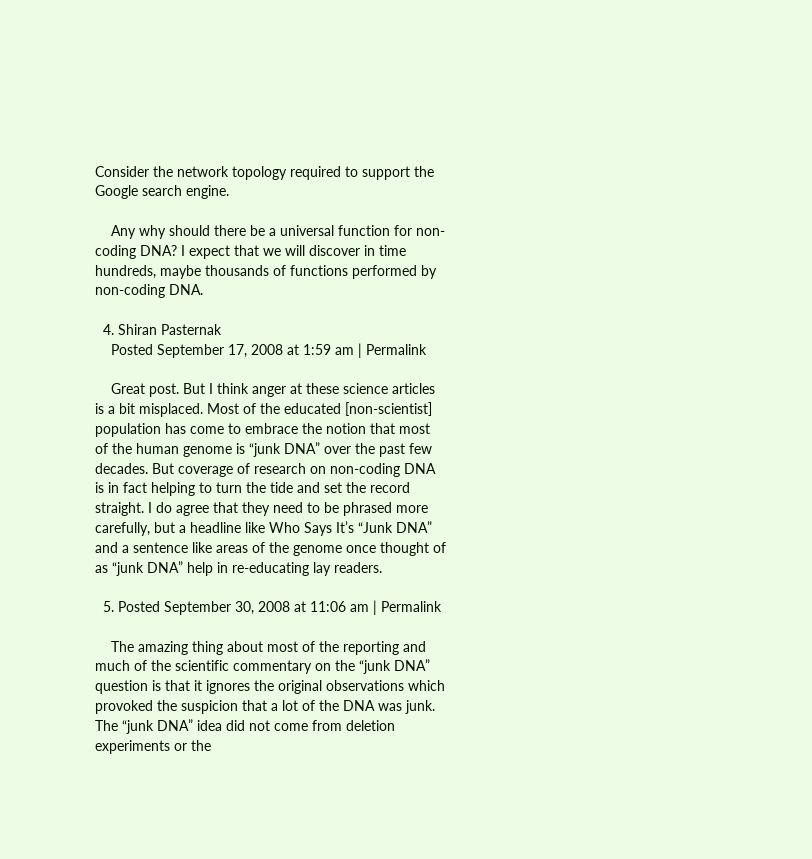Consider the network topology required to support the Google search engine.

    Any why should there be a universal function for non-coding DNA? I expect that we will discover in time hundreds, maybe thousands of functions performed by non-coding DNA.

  4. Shiran Pasternak
    Posted September 17, 2008 at 1:59 am | Permalink

    Great post. But I think anger at these science articles is a bit misplaced. Most of the educated [non-scientist] population has come to embrace the notion that most of the human genome is “junk DNA” over the past few decades. But coverage of research on non-coding DNA is in fact helping to turn the tide and set the record straight. I do agree that they need to be phrased more carefully, but a headline like Who Says It’s “Junk DNA” and a sentence like areas of the genome once thought of as “junk DNA” help in re-educating lay readers.

  5. Posted September 30, 2008 at 11:06 am | Permalink

    The amazing thing about most of the reporting and much of the scientific commentary on the “junk DNA” question is that it ignores the original observations which provoked the suspicion that a lot of the DNA was junk. The “junk DNA” idea did not come from deletion experiments or the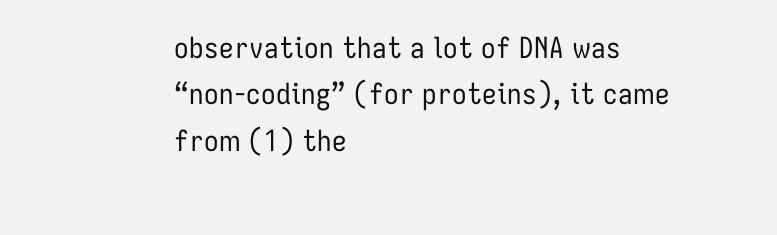observation that a lot of DNA was “non-coding” (for proteins), it came from (1) the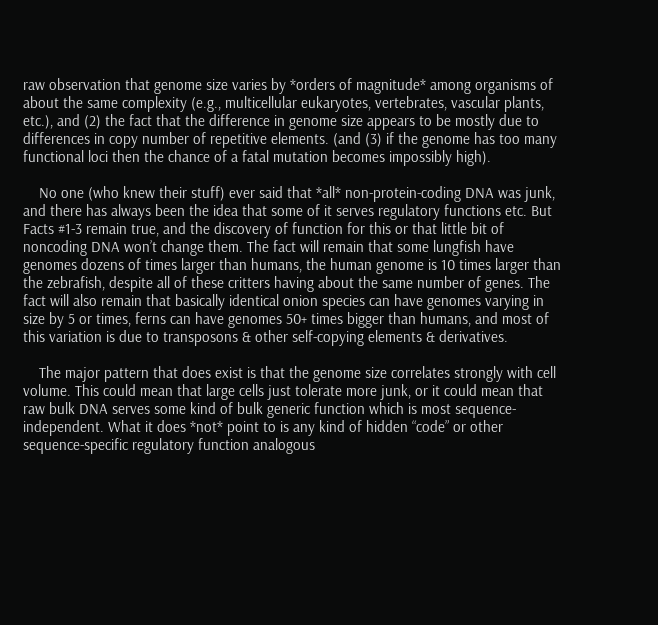raw observation that genome size varies by *orders of magnitude* among organisms of about the same complexity (e.g., multicellular eukaryotes, vertebrates, vascular plants, etc.), and (2) the fact that the difference in genome size appears to be mostly due to differences in copy number of repetitive elements. (and (3) if the genome has too many functional loci then the chance of a fatal mutation becomes impossibly high).

    No one (who knew their stuff) ever said that *all* non-protein-coding DNA was junk, and there has always been the idea that some of it serves regulatory functions etc. But Facts #1-3 remain true, and the discovery of function for this or that little bit of noncoding DNA won’t change them. The fact will remain that some lungfish have genomes dozens of times larger than humans, the human genome is 10 times larger than the zebrafish, despite all of these critters having about the same number of genes. The fact will also remain that basically identical onion species can have genomes varying in size by 5 or times, ferns can have genomes 50+ times bigger than humans, and most of this variation is due to transposons & other self-copying elements & derivatives.

    The major pattern that does exist is that the genome size correlates strongly with cell volume. This could mean that large cells just tolerate more junk, or it could mean that raw bulk DNA serves some kind of bulk generic function which is most sequence-independent. What it does *not* point to is any kind of hidden “code” or other sequence-specific regulatory function analogous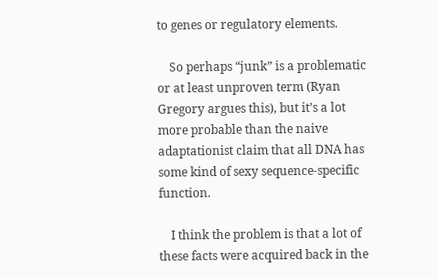to genes or regulatory elements.

    So perhaps “junk” is a problematic or at least unproven term (Ryan Gregory argues this), but it’s a lot more probable than the naive adaptationist claim that all DNA has some kind of sexy sequence-specific function.

    I think the problem is that a lot of these facts were acquired back in the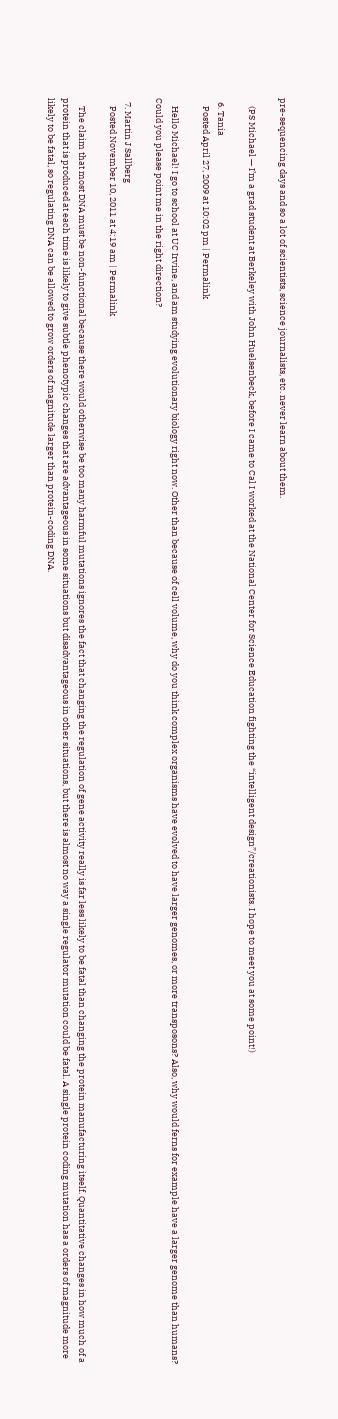pre-sequencing days and so a lot of scientists, science journalists, etc. never learn about them.

    (PS Michael — I’m a grad student at Berkeley with John Huelsenbeck, before I came to Cal I worked at the National Center for Science Education fighting the “intelligent design”/creationists. I hope to meet you at some point!)

  6. Tania
    Posted April 27, 2009 at 10:02 pm | Permalink

    Hello Michael! I go to school at UC Irvine, and am studying evolutionary biology right now. Other than because of cell volume, why do you think complex organisms have evolved to have larger genomes, or more transposons? Also, why would ferns for example have a larger genome than humans? Could you please point me in the right direction?

  7. Martin J Sallberg
    Posted November 10, 2011 at 4:19 am | Permalink

    The claim that most DNA must be non-functional because there would otherwise be too many harmful mutations ignores the fact that changing the regulation of gene activity really is far less likely to be fatal than changing the protein manufacturing itself. Quantitative changes in how much of a protein that is produced at each time is likely to give subtle phenotypic changes that are advantageous in some situations but disadvantageous in other situations, but there is almost no way a single regulator mutation could be fatal. A single protein coding mutation has a orders of magnitude more likely to be fatal, so regulating DNA can be allowed to grow orders of magnitude larger than protein-coding DNA.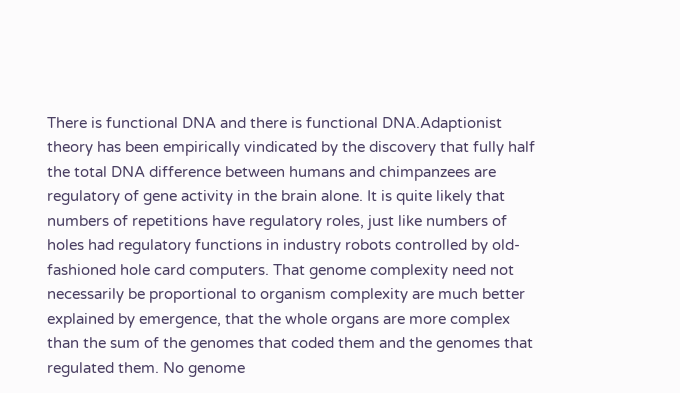There is functional DNA and there is functional DNA.Adaptionist theory has been empirically vindicated by the discovery that fully half the total DNA difference between humans and chimpanzees are regulatory of gene activity in the brain alone. It is quite likely that numbers of repetitions have regulatory roles, just like numbers of holes had regulatory functions in industry robots controlled by old-fashioned hole card computers. That genome complexity need not necessarily be proportional to organism complexity are much better explained by emergence, that the whole organs are more complex than the sum of the genomes that coded them and the genomes that regulated them. No genome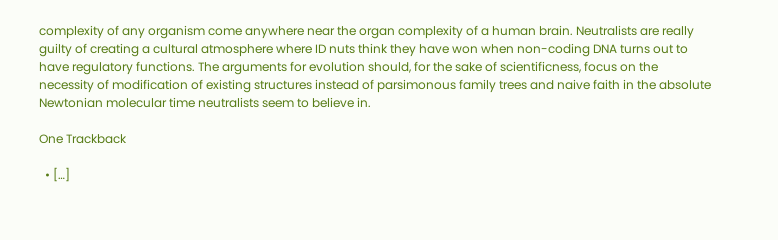complexity of any organism come anywhere near the organ complexity of a human brain. Neutralists are really guilty of creating a cultural atmosphere where ID nuts think they have won when non-coding DNA turns out to have regulatory functions. The arguments for evolution should, for the sake of scientificness, focus on the necessity of modification of existing structures instead of parsimonous family trees and naive faith in the absolute Newtonian molecular time neutralists seem to believe in.

One Trackback

  • […]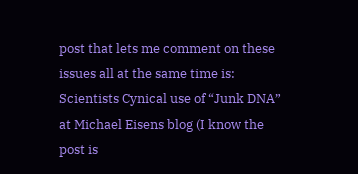post that lets me comment on these issues all at the same time is: Scientists Cynical use of “Junk DNA” at Michael Eisens blog (I know the post is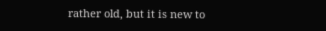rather old, but it is new to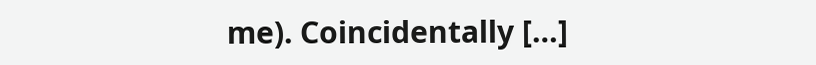me). Coincidentally […]